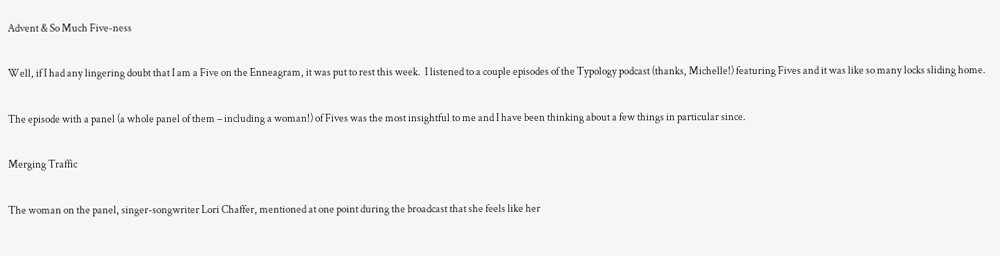Advent & So Much Five-ness

Well, if I had any lingering doubt that I am a Five on the Enneagram, it was put to rest this week.  I listened to a couple episodes of the Typology podcast (thanks, Michelle!) featuring Fives and it was like so many locks sliding home.

The episode with a panel (a whole panel of them – including a woman!) of Fives was the most insightful to me and I have been thinking about a few things in particular since.

Merging Traffic

The woman on the panel, singer-songwriter Lori Chaffer, mentioned at one point during the broadcast that she feels like her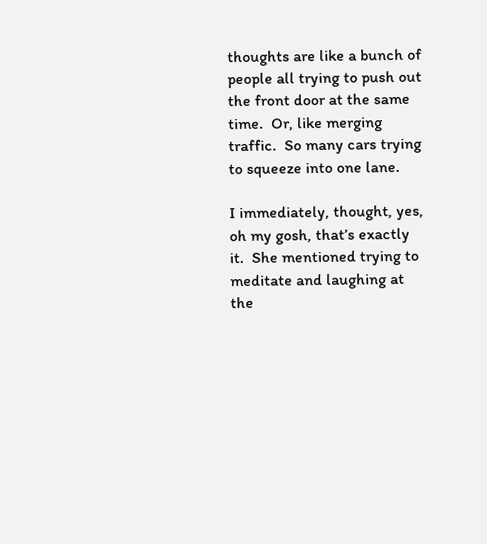thoughts are like a bunch of people all trying to push out the front door at the same time.  Or, like merging traffic.  So many cars trying to squeeze into one lane.

I immediately, thought, yes, oh my gosh, that’s exactly it.  She mentioned trying to meditate and laughing at the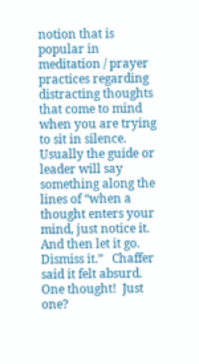notion that is popular in meditation / prayer practices regarding distracting thoughts that come to mind when you are trying to sit in silence.  Usually the guide or leader will say something along the lines of “when a thought enters your mind, just notice it.  And then let it go.  Dismiss it.”   Chaffer said it felt absurd.  One thought!  Just one?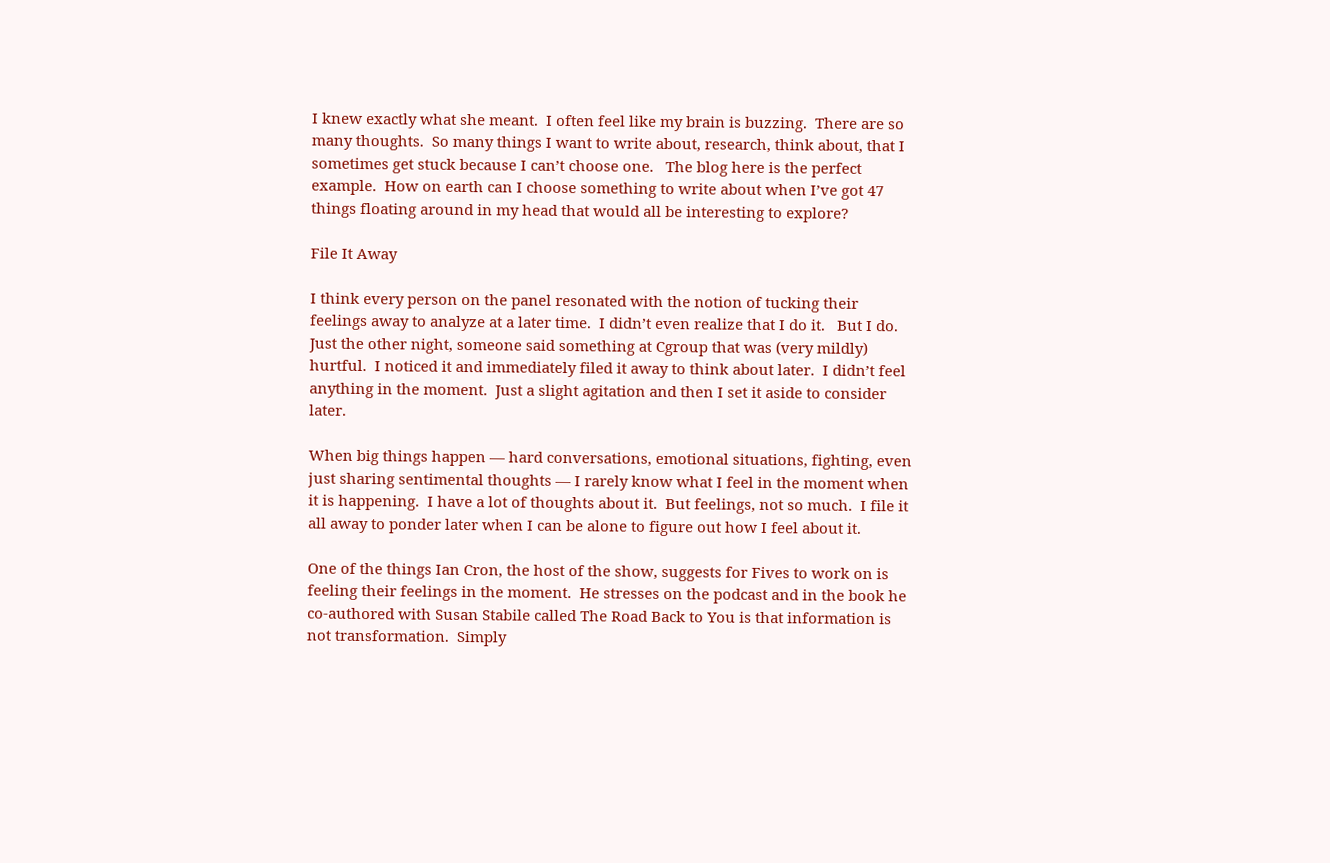I knew exactly what she meant.  I often feel like my brain is buzzing.  There are so many thoughts.  So many things I want to write about, research, think about, that I sometimes get stuck because I can’t choose one.   The blog here is the perfect example.  How on earth can I choose something to write about when I’ve got 47 things floating around in my head that would all be interesting to explore?

File It Away

I think every person on the panel resonated with the notion of tucking their feelings away to analyze at a later time.  I didn’t even realize that I do it.   But I do.  Just the other night, someone said something at Cgroup that was (very mildly) hurtful.  I noticed it and immediately filed it away to think about later.  I didn’t feel anything in the moment.  Just a slight agitation and then I set it aside to consider later.

When big things happen — hard conversations, emotional situations, fighting, even just sharing sentimental thoughts — I rarely know what I feel in the moment when it is happening.  I have a lot of thoughts about it.  But feelings, not so much.  I file it all away to ponder later when I can be alone to figure out how I feel about it.

One of the things Ian Cron, the host of the show, suggests for Fives to work on is feeling their feelings in the moment.  He stresses on the podcast and in the book he co-authored with Susan Stabile called The Road Back to You is that information is not transformation.  Simply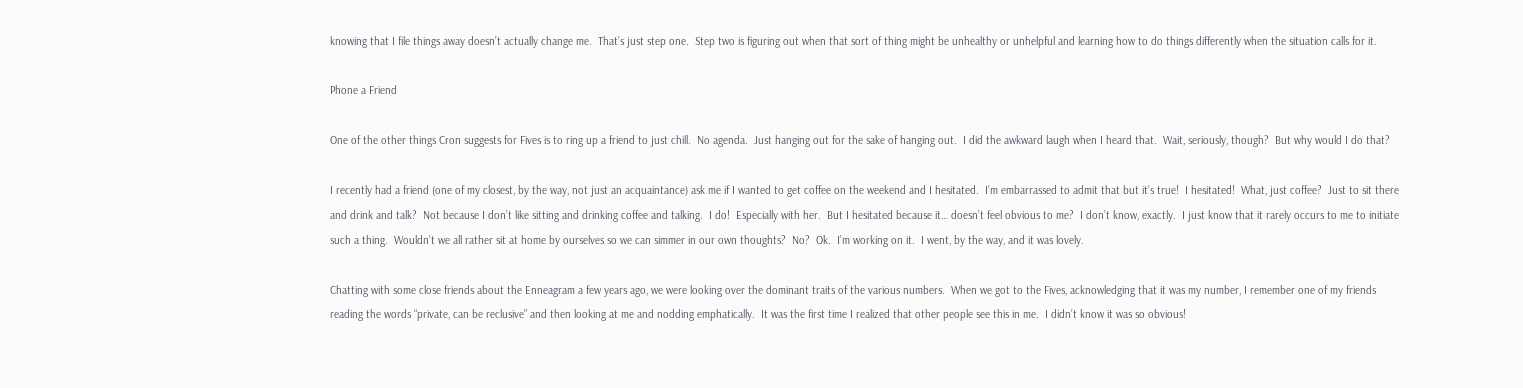knowing that I file things away doesn’t actually change me.  That’s just step one.  Step two is figuring out when that sort of thing might be unhealthy or unhelpful and learning how to do things differently when the situation calls for it.

Phone a Friend

One of the other things Cron suggests for Fives is to ring up a friend to just chill.  No agenda.  Just hanging out for the sake of hanging out.  I did the awkward laugh when I heard that.  Wait, seriously, though?  But why would I do that?

I recently had a friend (one of my closest, by the way, not just an acquaintance) ask me if I wanted to get coffee on the weekend and I hesitated.  I’m embarrassed to admit that but it’s true!  I hesitated!  What, just coffee?  Just to sit there and drink and talk?  Not because I don’t like sitting and drinking coffee and talking.  I do!  Especially with her.  But I hesitated because it… doesn’t feel obvious to me?  I don’t know, exactly.  I just know that it rarely occurs to me to initiate such a thing.  Wouldn’t we all rather sit at home by ourselves so we can simmer in our own thoughts?  No?  Ok.  I’m working on it.  I went, by the way, and it was lovely.

Chatting with some close friends about the Enneagram a few years ago, we were looking over the dominant traits of the various numbers.  When we got to the Fives, acknowledging that it was my number, I remember one of my friends reading the words “private, can be reclusive” and then looking at me and nodding emphatically.  It was the first time I realized that other people see this in me.  I didn’t know it was so obvious!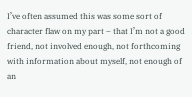I’ve often assumed this was some sort of character flaw on my part – that I’m not a good friend, not involved enough, not forthcoming with information about myself, not enough of an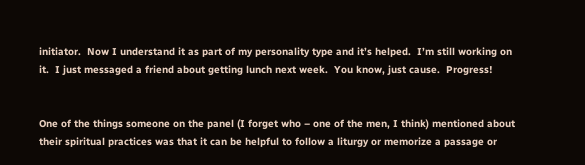initiator.  Now I understand it as part of my personality type and it’s helped.  I’m still working on it.  I just messaged a friend about getting lunch next week.  You know, just cause.  Progress!


One of the things someone on the panel (I forget who – one of the men, I think) mentioned about their spiritual practices was that it can be helpful to follow a liturgy or memorize a passage or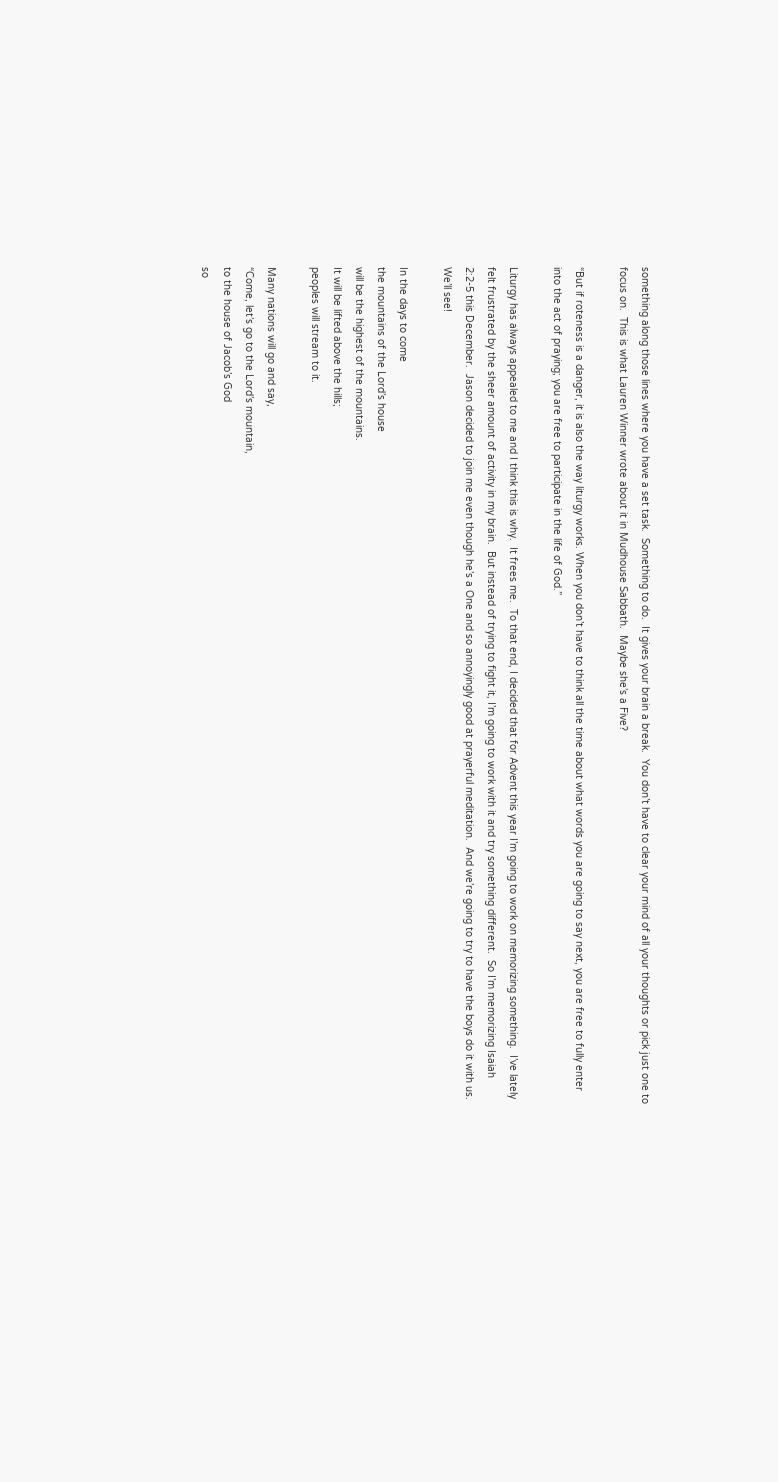something along those lines where you have a set task.  Something to do.  It gives your brain a break.  You don’t have to clear your mind of all your thoughts or pick just one to focus on.  This is what Lauren Winner wrote about it in Mudhouse Sabbath.  Maybe she’s a Five?

“But if roteness is a danger, it is also the way liturgy works. When you don’t have to think all the time about what words you are going to say next, you are free to fully enter into the act of praying; you are free to participate in the life of God.”

Liturgy has always appealed to me and I think this is why.  It frees me.  To that end, I decided that for Advent this year I’m going to work on memorizing something.  I’ve lately felt frustrated by the sheer amount of activity in my brain.  But instead of trying to fight it, I’m going to work with it and try something different.  So I’m memorizing Isaiah 2:2-5 this December.  Jason decided to join me even though he’s a One and so annoyingly good at prayerful meditation.  And we’re going to try to have the boys do it with us.  We’ll see!

In the days to come
the mountains of the Lord’s house
will be the highest of the mountains.
It will be lifted above the hills;
peoples will stream to it.

Many nations will go and say,
“Come, let’s go to the Lord’s mountain,
to the house of Jacob’s God
so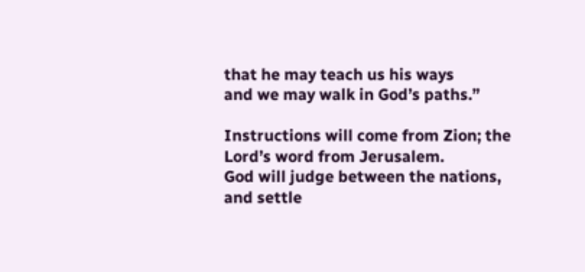that he may teach us his ways
and we may walk in God’s paths.”

Instructions will come from Zion; the Lord’s word from Jerusalem.
God will judge between the nations,
and settle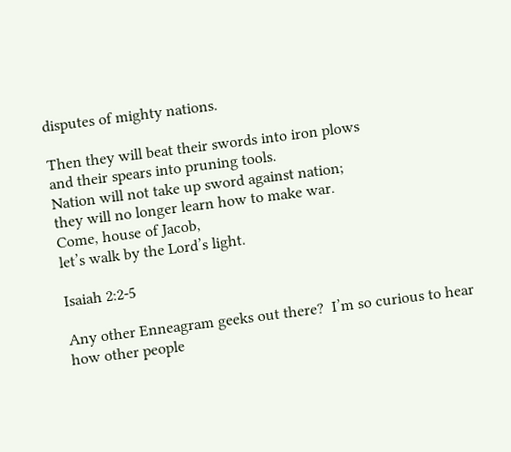disputes of mighty nations.

Then they will beat their swords into iron plows
and their spears into pruning tools.
Nation will not take up sword against nation;
they will no longer learn how to make war.
Come, house of Jacob,
let’s walk by the Lord’s light.

Isaiah 2:2-5

Any other Enneagram geeks out there?  I’m so curious to hear how other people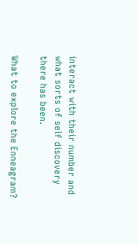interact with their number and what sorts of self discovery there has been.

What to explore the Enneagram?